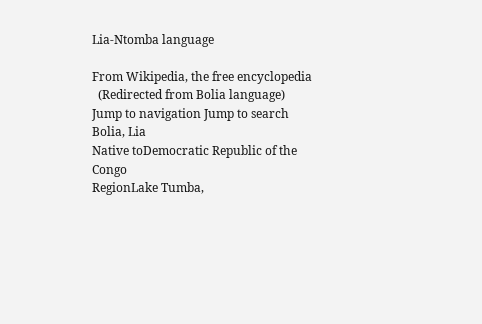Lia-Ntomba language

From Wikipedia, the free encyclopedia
  (Redirected from Bolia language)
Jump to navigation Jump to search
Bolia, Lia
Native toDemocratic Republic of the Congo
RegionLake Tumba,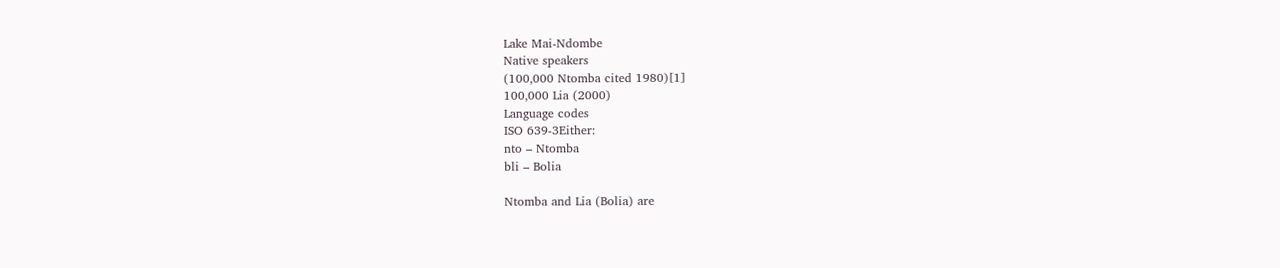Lake Mai-Ndombe
Native speakers
(100,000 Ntomba cited 1980)[1]
100,000 Lia (2000)
Language codes
ISO 639-3Either:
nto – Ntomba
bli – Bolia

Ntomba and Lia (Bolia) are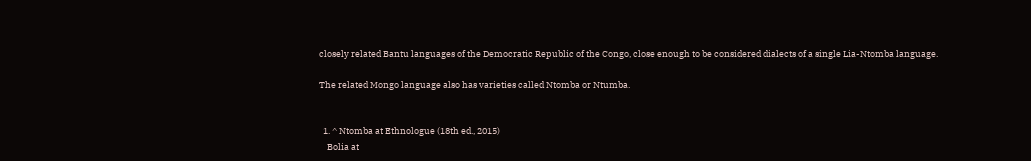closely related Bantu languages of the Democratic Republic of the Congo, close enough to be considered dialects of a single Lia-Ntomba language.

The related Mongo language also has varieties called Ntomba or Ntumba.


  1. ^ Ntomba at Ethnologue (18th ed., 2015)
    Bolia at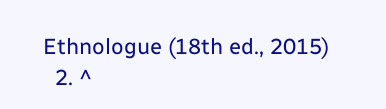Ethnologue (18th ed., 2015)
  2. ^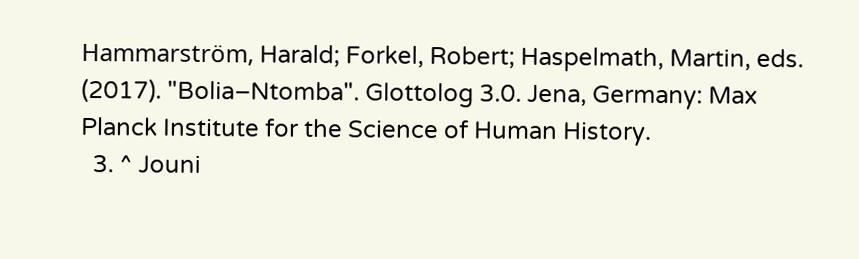Hammarström, Harald; Forkel, Robert; Haspelmath, Martin, eds. (2017). "Bolia–Ntomba". Glottolog 3.0. Jena, Germany: Max Planck Institute for the Science of Human History.
  3. ^ Jouni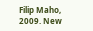Filip Maho, 2009. New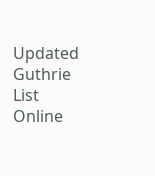Updated Guthrie List Online